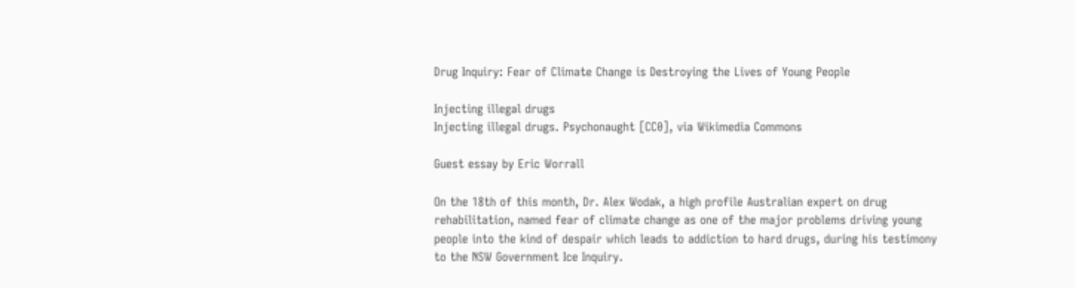Drug Inquiry: Fear of Climate Change is Destroying the Lives of Young People

Injecting illegal drugs
Injecting illegal drugs. Psychonaught [CC0], via Wikimedia Commons

Guest essay by Eric Worrall

On the 18th of this month, Dr. Alex Wodak, a high profile Australian expert on drug rehabilitation, named fear of climate change as one of the major problems driving young people into the kind of despair which leads to addiction to hard drugs, during his testimony to the NSW Government Ice Inquiry.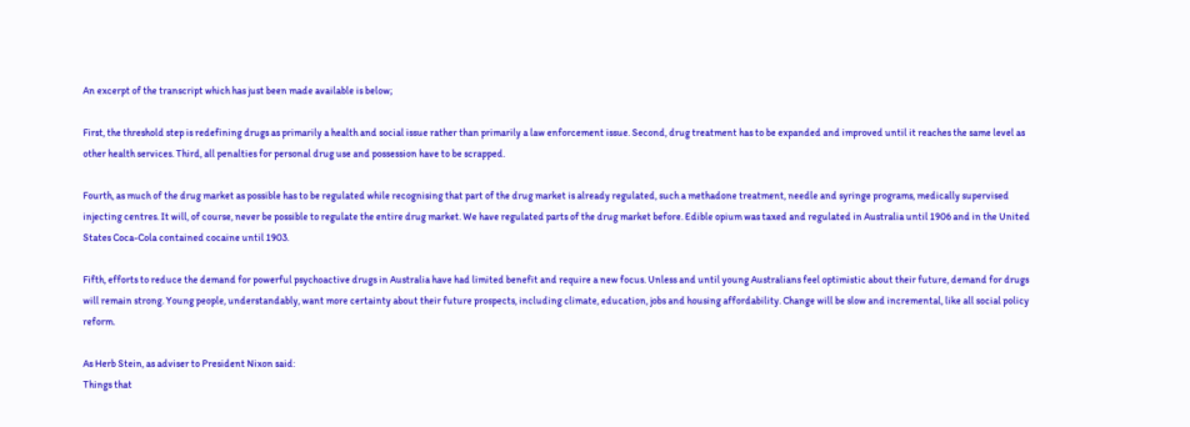An excerpt of the transcript which has just been made available is below;

First, the threshold step is redefining drugs as primarily a health and social issue rather than primarily a law enforcement issue. Second, drug treatment has to be expanded and improved until it reaches the same level as other health services. Third, all penalties for personal drug use and possession have to be scrapped.

Fourth, as much of the drug market as possible has to be regulated while recognising that part of the drug market is already regulated, such a methadone treatment, needle and syringe programs, medically supervised injecting centres. It will, of course, never be possible to regulate the entire drug market. We have regulated parts of the drug market before. Edible opium was taxed and regulated in Australia until 1906 and in the United States Coca-Cola contained cocaine until 1903.

Fifth, efforts to reduce the demand for powerful psychoactive drugs in Australia have had limited benefit and require a new focus. Unless and until young Australians feel optimistic about their future, demand for drugs will remain strong. Young people, understandably, want more certainty about their future prospects, including climate, education, jobs and housing affordability. Change will be slow and incremental, like all social policy reform.

As Herb Stein, as adviser to President Nixon said:
Things that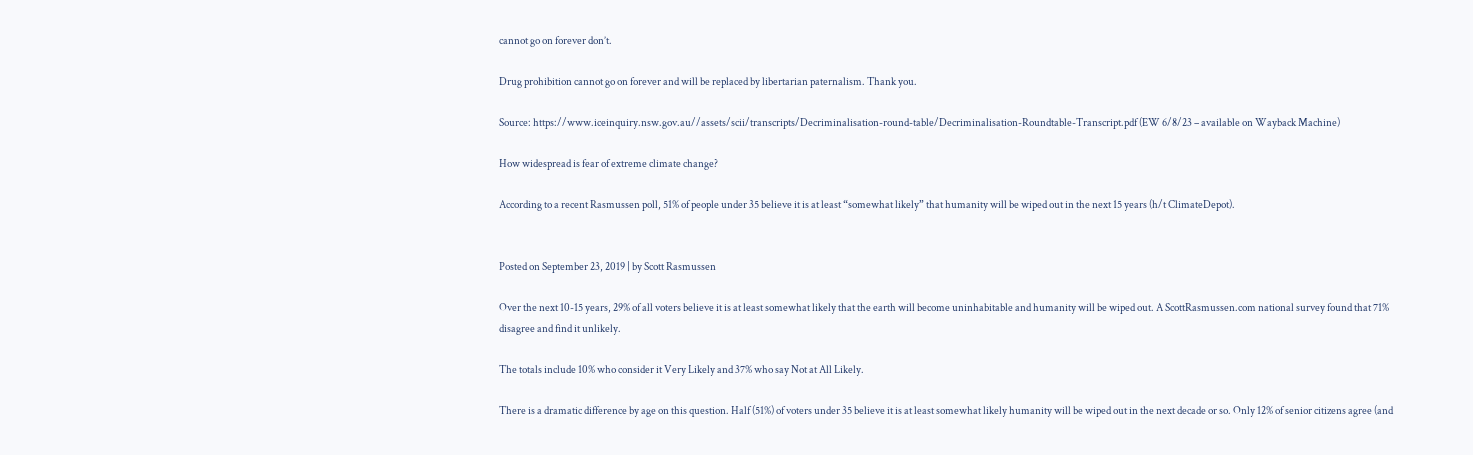cannot go on forever don’t.

Drug prohibition cannot go on forever and will be replaced by libertarian paternalism. Thank you.

Source: https://www.iceinquiry.nsw.gov.au//assets/scii/transcripts/Decriminalisation-round-table/Decriminalisation-Roundtable-Transcript.pdf (EW 6/8/23 – available on Wayback Machine)

How widespread is fear of extreme climate change?

According to a recent Rasmussen poll, 51% of people under 35 believe it is at least “somewhat likely” that humanity will be wiped out in the next 15 years (h/t ClimateDepot).


Posted on September 23, 2019 | by Scott Rasmussen

Over the next 10-15 years, 29% of all voters believe it is at least somewhat likely that the earth will become uninhabitable and humanity will be wiped out. A ScottRasmussen.com national survey found that 71% disagree and find it unlikely.

The totals include 10% who consider it Very Likely and 37% who say Not at All Likely.

There is a dramatic difference by age on this question. Half (51%) of voters under 35 believe it is at least somewhat likely humanity will be wiped out in the next decade or so. Only 12% of senior citizens agree (and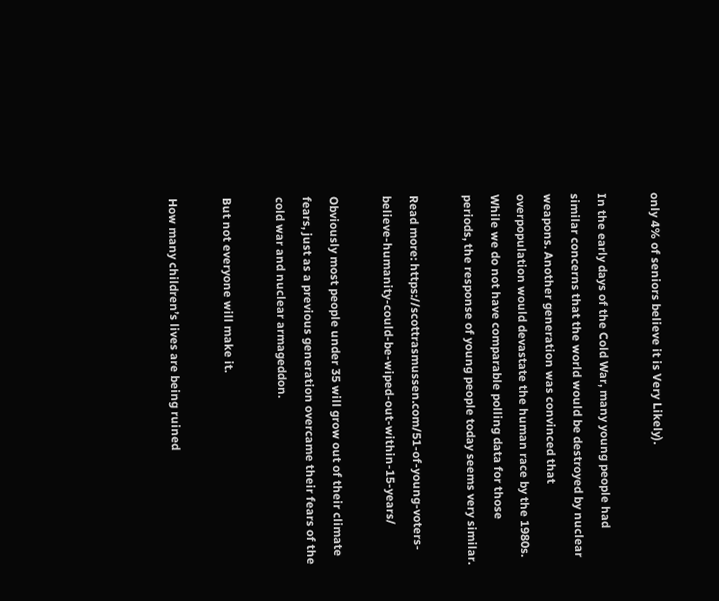only 4% of seniors believe it is Very Likely).

In the early days of the Cold War, many young people had similar concerns that the world would be destroyed by nuclear weapons. Another generation was convinced that overpopulation would devastate the human race by the 1980s. While we do not have comparable polling data for those periods, the response of young people today seems very similar.

Read more: https://scottrasmussen.com/51-of-young-voters-believe-humanity-could-be-wiped-out-within-15-years/

Obviously most people under 35 will grow out of their climate fears, just as a previous generation overcame their fears of the cold war and nuclear armageddon.

But not everyone will make it.

How many children’s lives are being ruined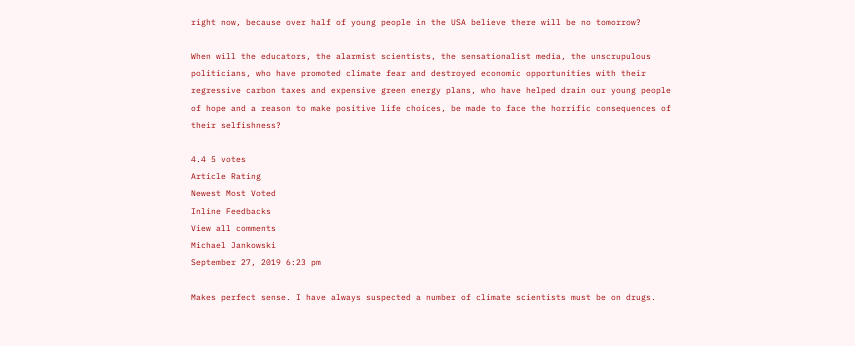right now, because over half of young people in the USA believe there will be no tomorrow?

When will the educators, the alarmist scientists, the sensationalist media, the unscrupulous politicians, who have promoted climate fear and destroyed economic opportunities with their regressive carbon taxes and expensive green energy plans, who have helped drain our young people of hope and a reason to make positive life choices, be made to face the horrific consequences of their selfishness?

4.4 5 votes
Article Rating
Newest Most Voted
Inline Feedbacks
View all comments
Michael Jankowski
September 27, 2019 6:23 pm

Makes perfect sense. I have always suspected a number of climate scientists must be on drugs.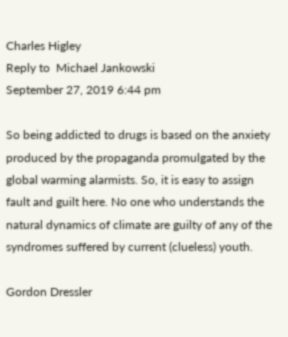Charles Higley
Reply to  Michael Jankowski
September 27, 2019 6:44 pm

So being addicted to drugs is based on the anxiety produced by the propaganda promulgated by the global warming alarmists. So, it is easy to assign fault and guilt here. No one who understands the natural dynamics of climate are guilty of any of the syndromes suffered by current (clueless) youth.

Gordon Dressler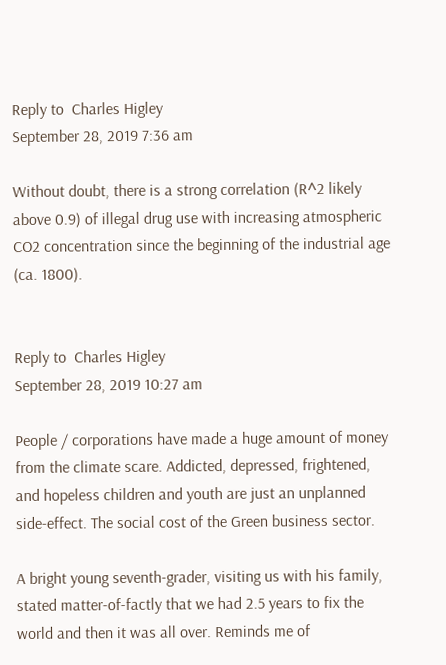Reply to  Charles Higley
September 28, 2019 7:36 am

Without doubt, there is a strong correlation (R^2 likely above 0.9) of illegal drug use with increasing atmospheric CO2 concentration since the beginning of the industrial age (ca. 1800).


Reply to  Charles Higley
September 28, 2019 10:27 am

People / corporations have made a huge amount of money from the climate scare. Addicted, depressed, frightened, and hopeless children and youth are just an unplanned side-effect. The social cost of the Green business sector.

A bright young seventh-grader, visiting us with his family, stated matter-of-factly that we had 2.5 years to fix the world and then it was all over. Reminds me of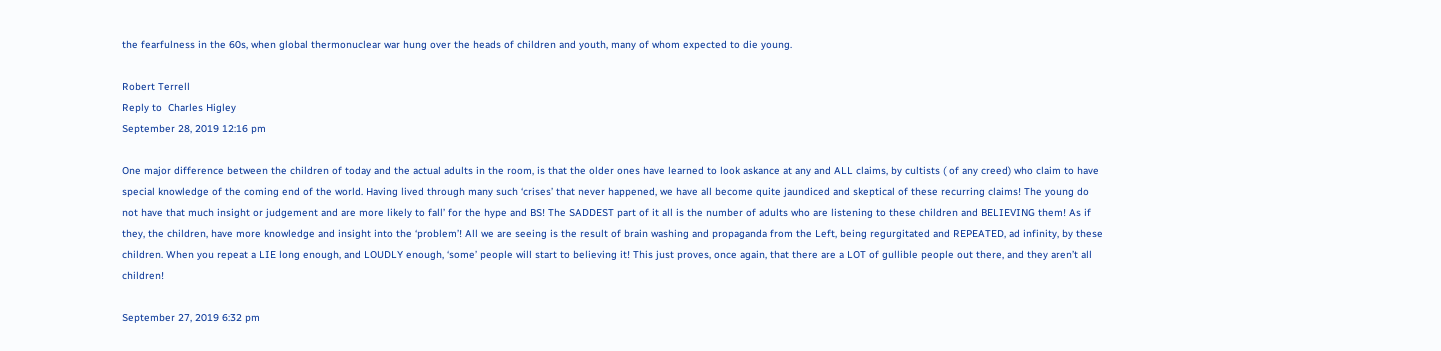the fearfulness in the 60s, when global thermonuclear war hung over the heads of children and youth, many of whom expected to die young.

Robert Terrell
Reply to  Charles Higley
September 28, 2019 12:16 pm

One major difference between the children of today and the actual adults in the room, is that the older ones have learned to look askance at any and ALL claims, by cultists ( of any creed) who claim to have special knowledge of the coming end of the world. Having lived through many such ‘crises’ that never happened, we have all become quite jaundiced and skeptical of these recurring claims! The young do not have that much insight or judgement and are more likely to fall’ for the hype and BS! The SADDEST part of it all is the number of adults who are listening to these children and BELIEVING them! As if they, the children, have more knowledge and insight into the ‘problem’! All we are seeing is the result of brain washing and propaganda from the Left, being regurgitated and REPEATED, ad infinity, by these children. When you repeat a LIE long enough, and LOUDLY enough, ‘some’ people will start to believing it! This just proves, once again, that there are a LOT of gullible people out there, and they aren’t all children!

September 27, 2019 6:32 pm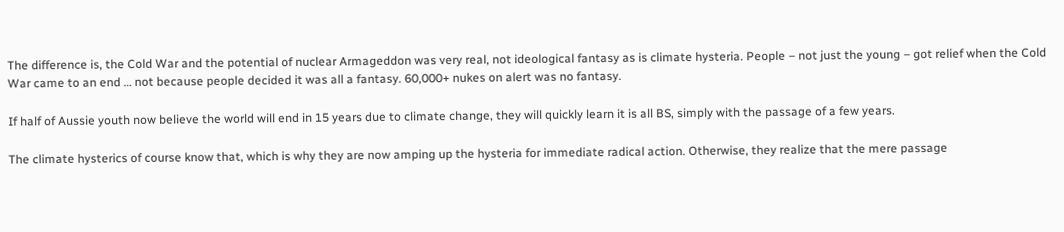The difference is, the Cold War and the potential of nuclear Armageddon was very real, not ideological fantasy as is climate hysteria. People – not just the young – got relief when the Cold War came to an end … not because people decided it was all a fantasy. 60,000+ nukes on alert was no fantasy.

If half of Aussie youth now believe the world will end in 15 years due to climate change, they will quickly learn it is all BS, simply with the passage of a few years.

The climate hysterics of course know that, which is why they are now amping up the hysteria for immediate radical action. Otherwise, they realize that the mere passage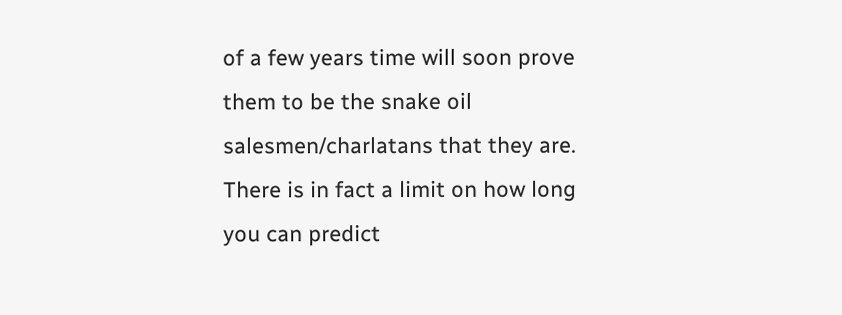of a few years time will soon prove them to be the snake oil salesmen/charlatans that they are. There is in fact a limit on how long you can predict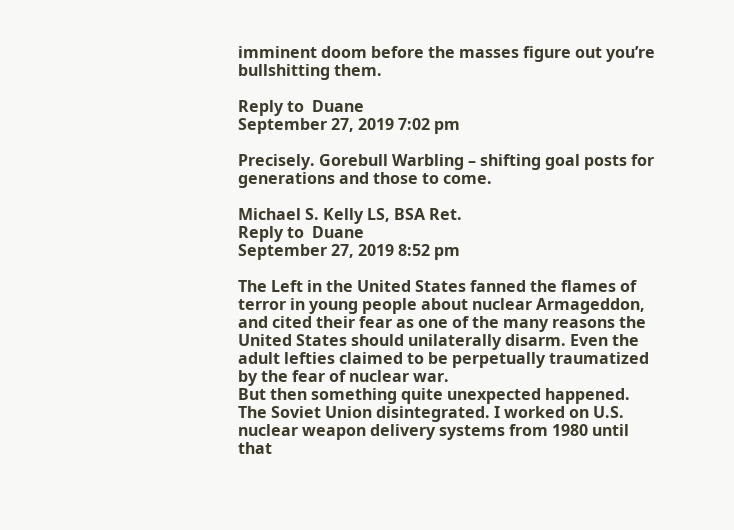imminent doom before the masses figure out you’re bullshitting them.

Reply to  Duane
September 27, 2019 7:02 pm

Precisely. Gorebull Warbling – shifting goal posts for generations and those to come.

Michael S. Kelly LS, BSA Ret.
Reply to  Duane
September 27, 2019 8:52 pm

The Left in the United States fanned the flames of terror in young people about nuclear Armageddon, and cited their fear as one of the many reasons the United States should unilaterally disarm. Even the adult lefties claimed to be perpetually traumatized by the fear of nuclear war.
But then something quite unexpected happened. The Soviet Union disintegrated. I worked on U.S. nuclear weapon delivery systems from 1980 until that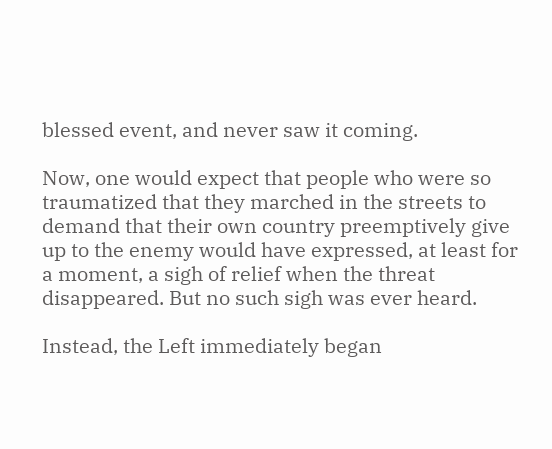blessed event, and never saw it coming.

Now, one would expect that people who were so traumatized that they marched in the streets to demand that their own country preemptively give up to the enemy would have expressed, at least for a moment, a sigh of relief when the threat disappeared. But no such sigh was ever heard.

Instead, the Left immediately began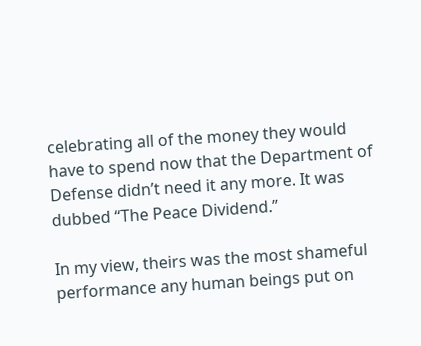celebrating all of the money they would have to spend now that the Department of Defense didn’t need it any more. It was dubbed “The Peace Dividend.”

In my view, theirs was the most shameful performance any human beings put on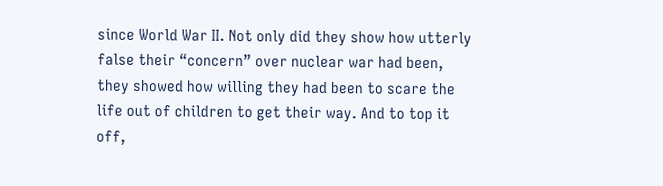since World War II. Not only did they show how utterly false their “concern” over nuclear war had been, they showed how willing they had been to scare the life out of children to get their way. And to top it off,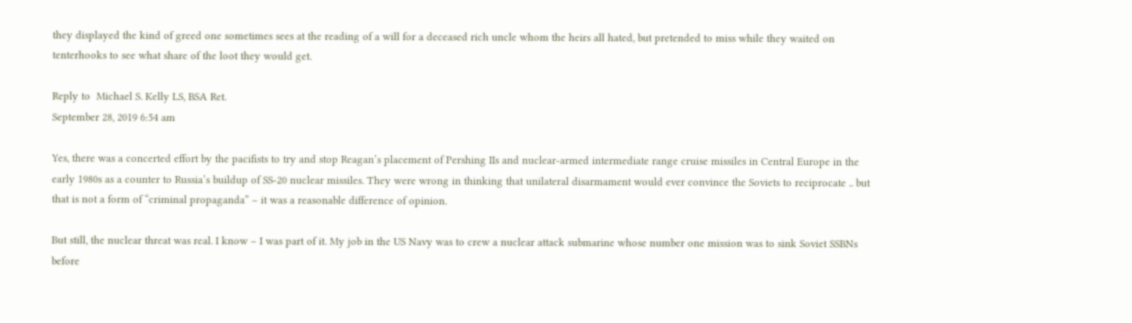they displayed the kind of greed one sometimes sees at the reading of a will for a deceased rich uncle whom the heirs all hated, but pretended to miss while they waited on tenterhooks to see what share of the loot they would get.

Reply to  Michael S. Kelly LS, BSA Ret.
September 28, 2019 6:54 am

Yes, there was a concerted effort by the pacifists to try and stop Reagan’s placement of Pershing IIs and nuclear-armed intermediate range cruise missiles in Central Europe in the early 1980s as a counter to Russia’s buildup of SS-20 nuclear missiles. They were wrong in thinking that unilateral disarmament would ever convince the Soviets to reciprocate .. but that is not a form of “criminal propaganda” – it was a reasonable difference of opinion.

But still, the nuclear threat was real. I know – I was part of it. My job in the US Navy was to crew a nuclear attack submarine whose number one mission was to sink Soviet SSBNs before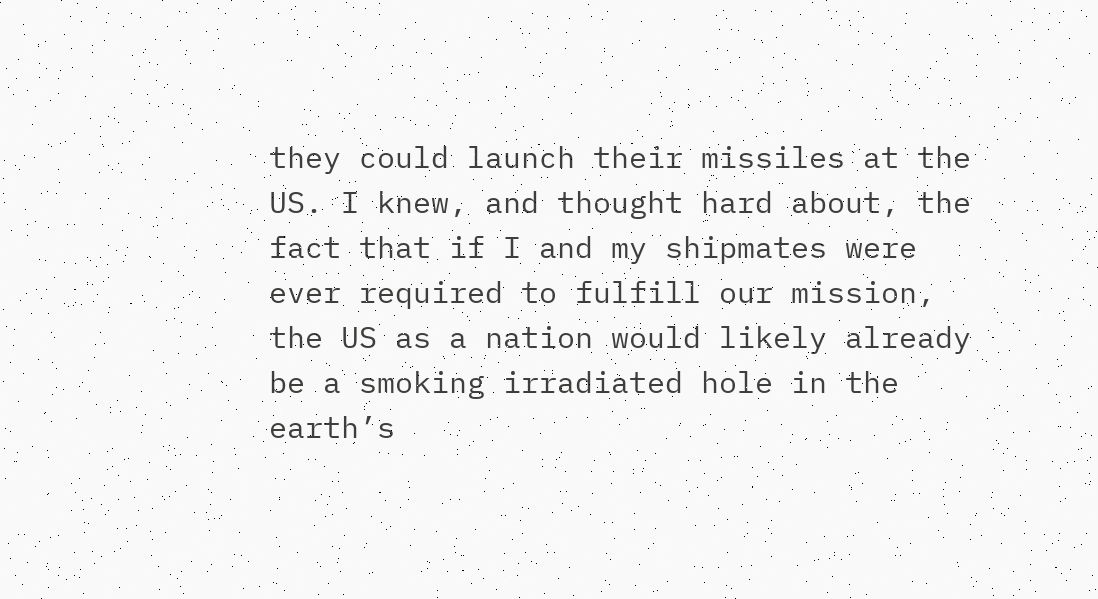they could launch their missiles at the US. I knew, and thought hard about, the fact that if I and my shipmates were ever required to fulfill our mission, the US as a nation would likely already be a smoking irradiated hole in the earth’s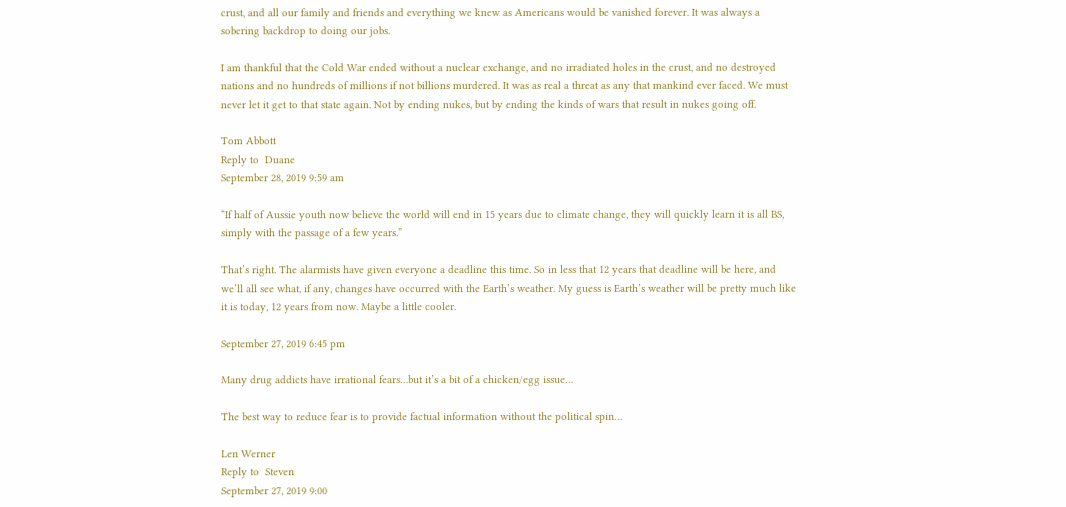crust, and all our family and friends and everything we knew as Americans would be vanished forever. It was always a sobering backdrop to doing our jobs.

I am thankful that the Cold War ended without a nuclear exchange, and no irradiated holes in the crust, and no destroyed nations and no hundreds of millions if not billions murdered. It was as real a threat as any that mankind ever faced. We must never let it get to that state again. Not by ending nukes, but by ending the kinds of wars that result in nukes going off.

Tom Abbott
Reply to  Duane
September 28, 2019 9:59 am

“If half of Aussie youth now believe the world will end in 15 years due to climate change, they will quickly learn it is all BS, simply with the passage of a few years.”

That’s right. The alarmists have given everyone a deadline this time. So in less that 12 years that deadline will be here, and we’ll all see what, if any, changes have occurred with the Earth’s weather. My guess is Earth’s weather will be pretty much like it is today, 12 years from now. Maybe a little cooler.

September 27, 2019 6:45 pm

Many drug addicts have irrational fears…but it’s a bit of a chicken/egg issue…

The best way to reduce fear is to provide factual information without the political spin…

Len Werner
Reply to  Steven
September 27, 2019 9:00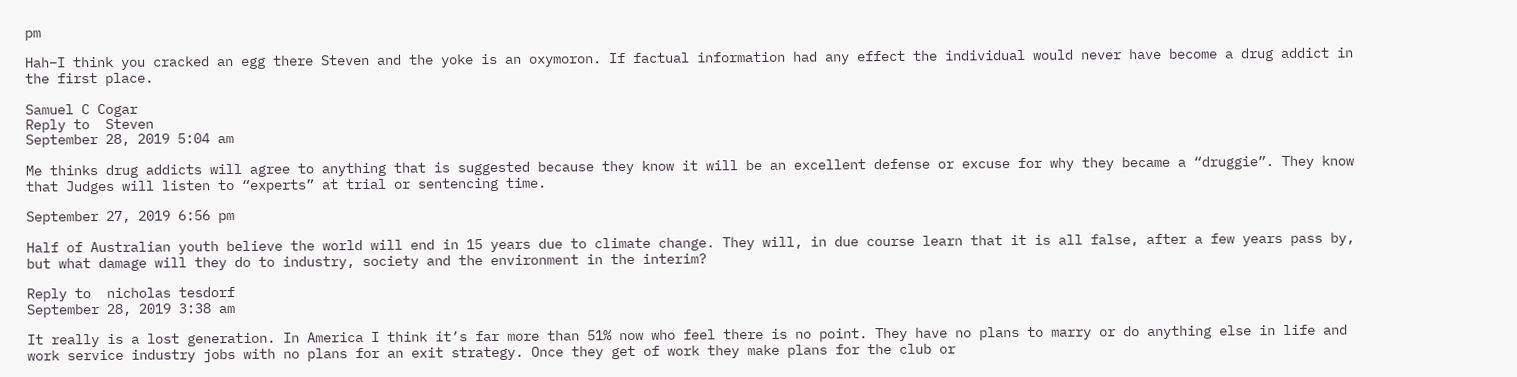pm

Hah–I think you cracked an egg there Steven and the yoke is an oxymoron. If factual information had any effect the individual would never have become a drug addict in the first place.

Samuel C Cogar
Reply to  Steven
September 28, 2019 5:04 am

Me thinks drug addicts will agree to anything that is suggested because they know it will be an excellent defense or excuse for why they became a “druggie”. They know that Judges will listen to “experts” at trial or sentencing time.

September 27, 2019 6:56 pm

Half of Australian youth believe the world will end in 15 years due to climate change. They will, in due course learn that it is all false, after a few years pass by, but what damage will they do to industry, society and the environment in the interim?

Reply to  nicholas tesdorf
September 28, 2019 3:38 am

It really is a lost generation. In America I think it’s far more than 51% now who feel there is no point. They have no plans to marry or do anything else in life and work service industry jobs with no plans for an exit strategy. Once they get of work they make plans for the club or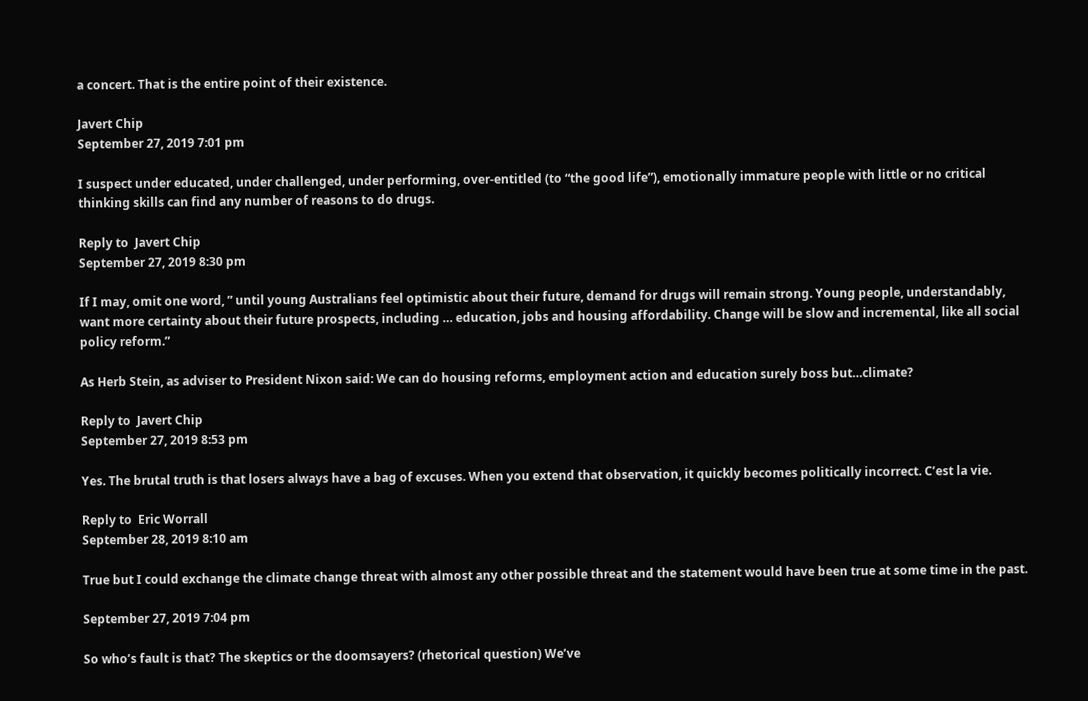a concert. That is the entire point of their existence.

Javert Chip
September 27, 2019 7:01 pm

I suspect under educated, under challenged, under performing, over-entitled (to “the good life”), emotionally immature people with little or no critical thinking skills can find any number of reasons to do drugs.

Reply to  Javert Chip
September 27, 2019 8:30 pm

If I may, omit one word, ” until young Australians feel optimistic about their future, demand for drugs will remain strong. Young people, understandably, want more certainty about their future prospects, including … education, jobs and housing affordability. Change will be slow and incremental, like all social policy reform.”

As Herb Stein, as adviser to President Nixon said: We can do housing reforms, employment action and education surely boss but…climate?

Reply to  Javert Chip
September 27, 2019 8:53 pm

Yes. The brutal truth is that losers always have a bag of excuses. When you extend that observation, it quickly becomes politically incorrect. C’est la vie.

Reply to  Eric Worrall
September 28, 2019 8:10 am

True but I could exchange the climate change threat with almost any other possible threat and the statement would have been true at some time in the past.

September 27, 2019 7:04 pm

So who’s fault is that? The skeptics or the doomsayers? (rhetorical question) We’ve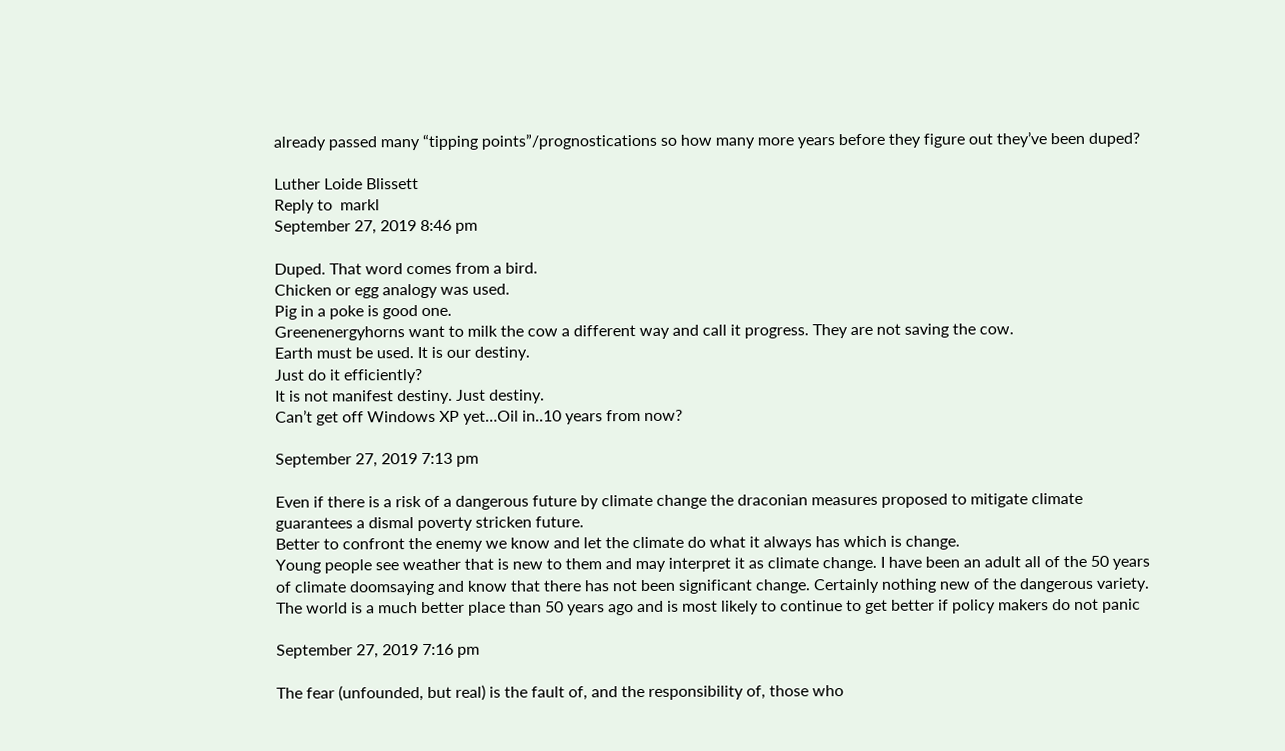already passed many “tipping points”/prognostications so how many more years before they figure out they’ve been duped?

Luther Loide Blissett
Reply to  markl
September 27, 2019 8:46 pm

Duped. That word comes from a bird.
Chicken or egg analogy was used.
Pig in a poke is good one.
Greenenergyhorns want to milk the cow a different way and call it progress. They are not saving the cow.
Earth must be used. It is our destiny.
Just do it efficiently?
It is not manifest destiny. Just destiny.
Can’t get off Windows XP yet…Oil in..10 years from now?

September 27, 2019 7:13 pm

Even if there is a risk of a dangerous future by climate change the draconian measures proposed to mitigate climate guarantees a dismal poverty stricken future.
Better to confront the enemy we know and let the climate do what it always has which is change.
Young people see weather that is new to them and may interpret it as climate change. I have been an adult all of the 50 years of climate doomsaying and know that there has not been significant change. Certainly nothing new of the dangerous variety. The world is a much better place than 50 years ago and is most likely to continue to get better if policy makers do not panic

September 27, 2019 7:16 pm

The fear (unfounded, but real) is the fault of, and the responsibility of, those who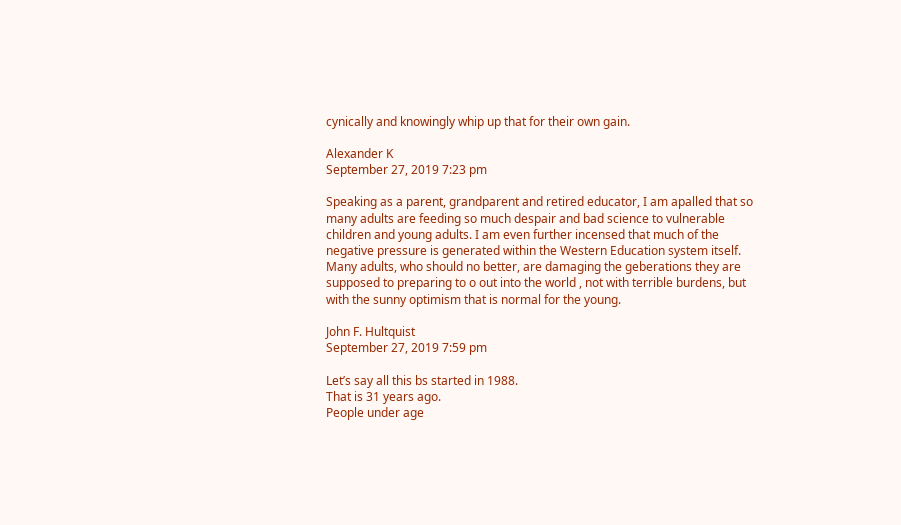cynically and knowingly whip up that for their own gain.

Alexander K
September 27, 2019 7:23 pm

Speaking as a parent, grandparent and retired educator, I am apalled that so many adults are feeding so much despair and bad science to vulnerable children and young adults. I am even further incensed that much of the negative pressure is generated within the Western Education system itself.
Many adults, who should no better, are damaging the geberations they are supposed to preparing to o out into the world , not with terrible burdens, but with the sunny optimism that is normal for the young.

John F. Hultquist
September 27, 2019 7:59 pm

Let’s say all this bs started in 1988.
That is 31 years ago.
People under age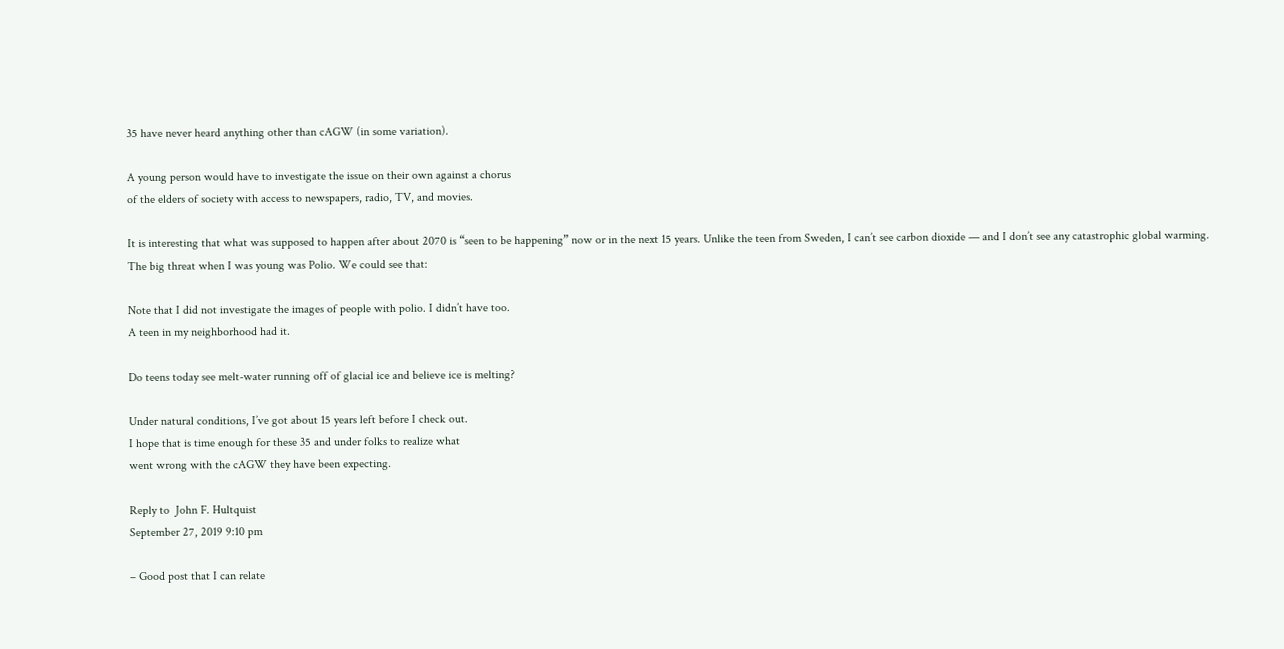35 have never heard anything other than cAGW (in some variation).

A young person would have to investigate the issue on their own against a chorus
of the elders of society with access to newspapers, radio, TV, and movies.

It is interesting that what was supposed to happen after about 2070 is “seen to be happening” now or in the next 15 years. Unlike the teen from Sweden, I can’t see carbon dioxide — and I don’t see any catastrophic global warming.
The big threat when I was young was Polio. We could see that:

Note that I did not investigate the images of people with polio. I didn’t have too.
A teen in my neighborhood had it.

Do teens today see melt-water running off of glacial ice and believe ice is melting?

Under natural conditions, I’ve got about 15 years left before I check out.
I hope that is time enough for these 35 and under folks to realize what
went wrong with the cAGW they have been expecting.

Reply to  John F. Hultquist
September 27, 2019 9:10 pm

– Good post that I can relate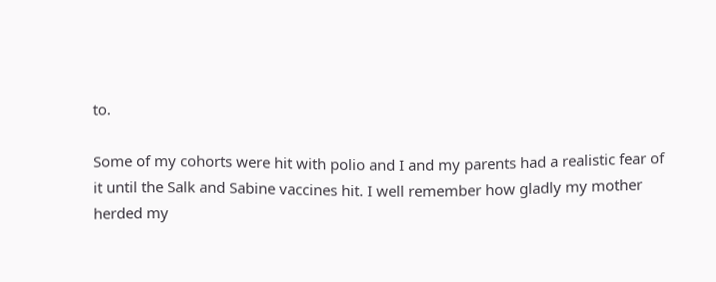to.

Some of my cohorts were hit with polio and I and my parents had a realistic fear of it until the Salk and Sabine vaccines hit. I well remember how gladly my mother herded my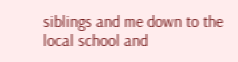siblings and me down to the local school and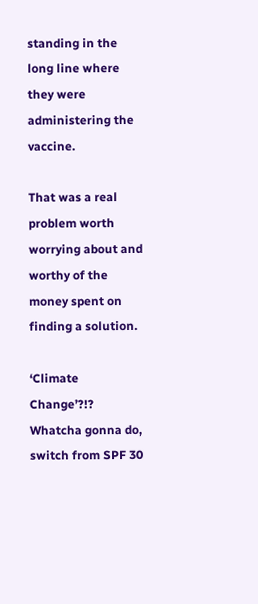standing in the long line where they were administering the vaccine.

That was a real problem worth worrying about and worthy of the money spent on finding a solution.

‘Climate Change’?!? Whatcha gonna do, switch from SPF 30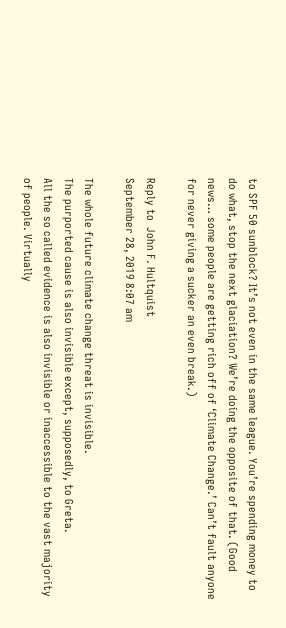to SPF 50 sunblock? It’s not even in the same league. You’re spending money to do what, stop the next glaciation? We’re doing the opposite of that. (Good news… some people are getting rich off of ‘Climate Change.’ Can’t fault anyone for never giving a sucker an even break.)

Reply to  John F. Hultquist
September 28, 2019 8:07 am

The whole future climate change threat is invisible.
The purported cause is also invisible except, supposedly, to Greta.
All the so called evidence is also invisible or inaccessible to the vast majority of people. Virtually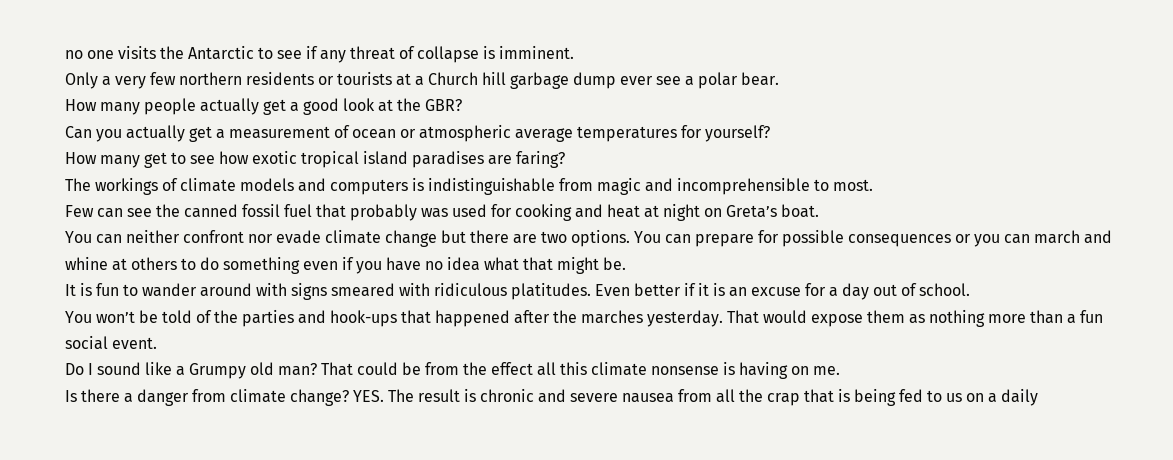no one visits the Antarctic to see if any threat of collapse is imminent.
Only a very few northern residents or tourists at a Church hill garbage dump ever see a polar bear.
How many people actually get a good look at the GBR?
Can you actually get a measurement of ocean or atmospheric average temperatures for yourself?
How many get to see how exotic tropical island paradises are faring?
The workings of climate models and computers is indistinguishable from magic and incomprehensible to most.
Few can see the canned fossil fuel that probably was used for cooking and heat at night on Greta’s boat.
You can neither confront nor evade climate change but there are two options. You can prepare for possible consequences or you can march and whine at others to do something even if you have no idea what that might be.
It is fun to wander around with signs smeared with ridiculous platitudes. Even better if it is an excuse for a day out of school.
You won’t be told of the parties and hook-ups that happened after the marches yesterday. That would expose them as nothing more than a fun social event.
Do I sound like a Grumpy old man? That could be from the effect all this climate nonsense is having on me.
Is there a danger from climate change? YES. The result is chronic and severe nausea from all the crap that is being fed to us on a daily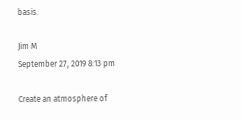basis.

Jim M
September 27, 2019 8:13 pm

Create an atmosphere of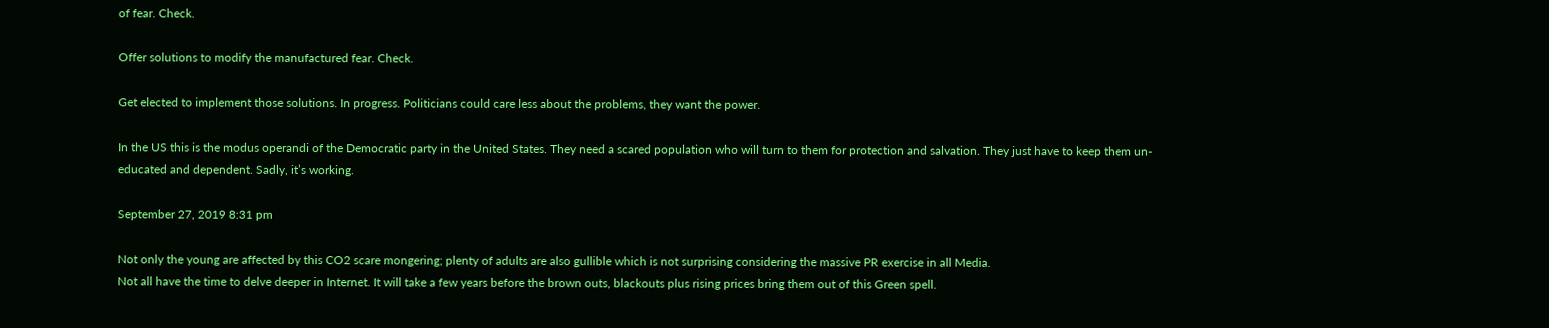of fear. Check.

Offer solutions to modify the manufactured fear. Check.

Get elected to implement those solutions. In progress. Politicians could care less about the problems, they want the power.

In the US this is the modus operandi of the Democratic party in the United States. They need a scared population who will turn to them for protection and salvation. They just have to keep them un-educated and dependent. Sadly, it’s working.

September 27, 2019 8:31 pm

Not only the young are affected by this CO2 scare mongering; plenty of adults are also gullible which is not surprising considering the massive PR exercise in all Media.
Not all have the time to delve deeper in Internet. It will take a few years before the brown outs, blackouts plus rising prices bring them out of this Green spell.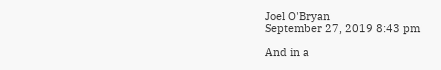Joel O'Bryan
September 27, 2019 8:43 pm

And in a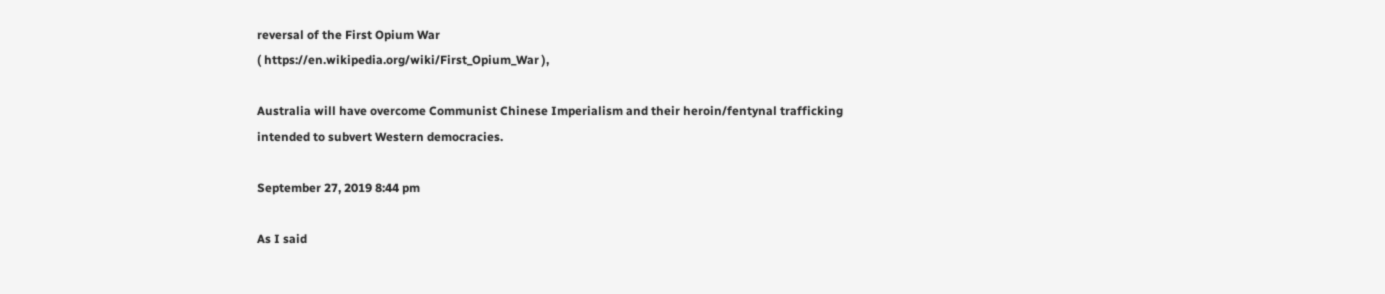reversal of the First Opium War
( https://en.wikipedia.org/wiki/First_Opium_War ),

Australia will have overcome Communist Chinese Imperialism and their heroin/fentynal trafficking intended to subvert Western democracies.

September 27, 2019 8:44 pm

As I said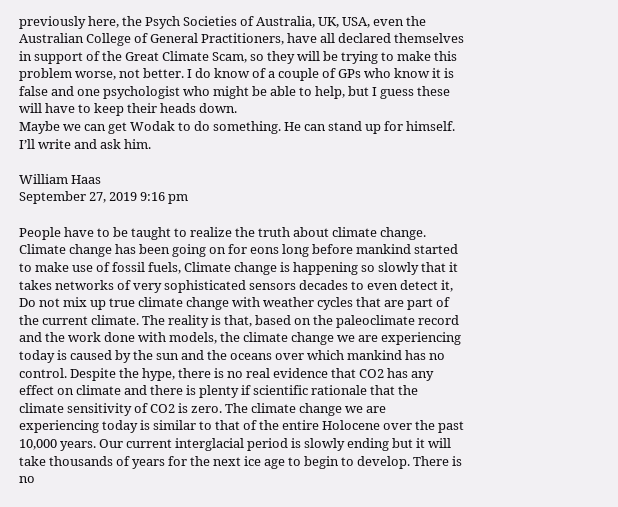previously here, the Psych Societies of Australia, UK, USA, even the Australian College of General Practitioners, have all declared themselves in support of the Great Climate Scam, so they will be trying to make this problem worse, not better. I do know of a couple of GPs who know it is false and one psychologist who might be able to help, but I guess these will have to keep their heads down.
Maybe we can get Wodak to do something. He can stand up for himself. I’ll write and ask him.

William Haas
September 27, 2019 9:16 pm

People have to be taught to realize the truth about climate change. Climate change has been going on for eons long before mankind started to make use of fossil fuels, Climate change is happening so slowly that it takes networks of very sophisticated sensors decades to even detect it, Do not mix up true climate change with weather cycles that are part of the current climate. The reality is that, based on the paleoclimate record and the work done with models, the climate change we are experiencing today is caused by the sun and the oceans over which mankind has no control. Despite the hype, there is no real evidence that CO2 has any effect on climate and there is plenty if scientific rationale that the climate sensitivity of CO2 is zero. The climate change we are experiencing today is similar to that of the entire Holocene over the past 10,000 years. Our current interglacial period is slowly ending but it will take thousands of years for the next ice age to begin to develop. There is no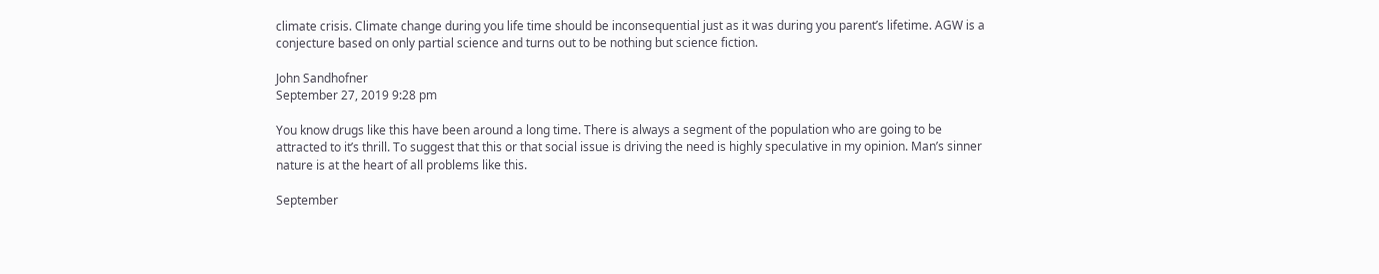climate crisis. Climate change during you life time should be inconsequential just as it was during you parent’s lifetime. AGW is a conjecture based on only partial science and turns out to be nothing but science fiction.

John Sandhofner
September 27, 2019 9:28 pm

You know drugs like this have been around a long time. There is always a segment of the population who are going to be attracted to it’s thrill. To suggest that this or that social issue is driving the need is highly speculative in my opinion. Man’s sinner nature is at the heart of all problems like this.

September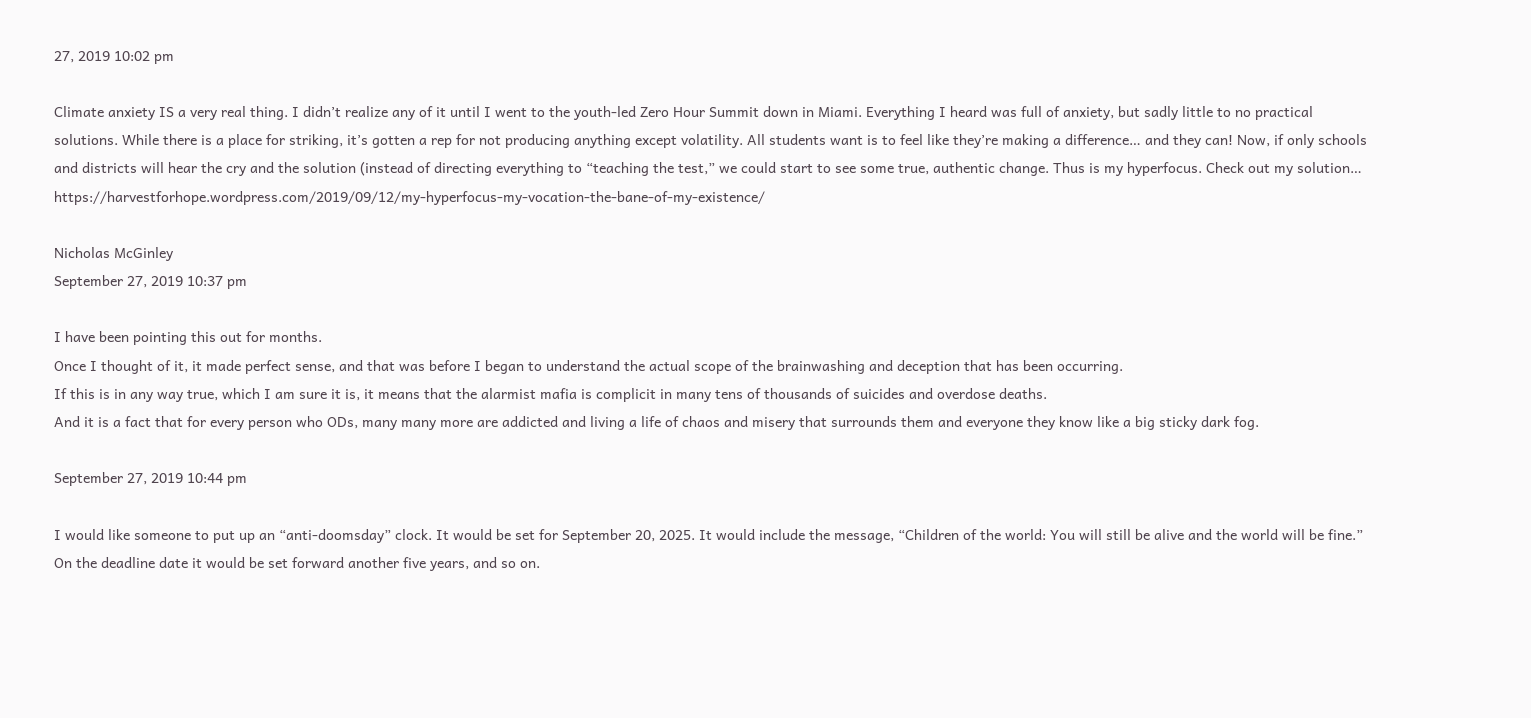27, 2019 10:02 pm

Climate anxiety IS a very real thing. I didn’t realize any of it until I went to the youth-led Zero Hour Summit down in Miami. Everything I heard was full of anxiety, but sadly little to no practical solutions. While there is a place for striking, it’s gotten a rep for not producing anything except volatility. All students want is to feel like they’re making a difference… and they can! Now, if only schools and districts will hear the cry and the solution (instead of directing everything to “teaching the test,” we could start to see some true, authentic change. Thus is my hyperfocus. Check out my solution… https://harvestforhope.wordpress.com/2019/09/12/my-hyperfocus-my-vocation-the-bane-of-my-existence/

Nicholas McGinley
September 27, 2019 10:37 pm

I have been pointing this out for months.
Once I thought of it, it made perfect sense, and that was before I began to understand the actual scope of the brainwashing and deception that has been occurring.
If this is in any way true, which I am sure it is, it means that the alarmist mafia is complicit in many tens of thousands of suicides and overdose deaths.
And it is a fact that for every person who ODs, many many more are addicted and living a life of chaos and misery that surrounds them and everyone they know like a big sticky dark fog.

September 27, 2019 10:44 pm

I would like someone to put up an “anti-doomsday” clock. It would be set for September 20, 2025. It would include the message, “Children of the world: You will still be alive and the world will be fine.” On the deadline date it would be set forward another five years, and so on.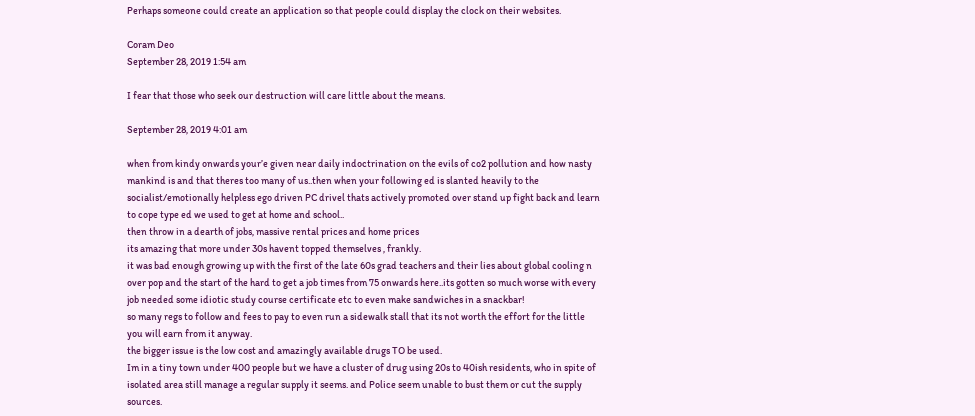Perhaps someone could create an application so that people could display the clock on their websites.

Coram Deo
September 28, 2019 1:54 am

I fear that those who seek our destruction will care little about the means.

September 28, 2019 4:01 am

when from kindy onwards your’e given near daily indoctrination on the evils of co2 pollution and how nasty mankind is and that theres too many of us..then when your following ed is slanted heavily to the socialist/emotionally helpless ego driven PC drivel thats actively promoted over stand up fight back and learn to cope type ed we used to get at home and school..
then throw in a dearth of jobs, massive rental prices and home prices
its amazing that more under 30s havent topped themselves , frankly.
it was bad enough growing up with the first of the late 60s grad teachers and their lies about global cooling n over pop and the start of the hard to get a job times from 75 onwards here..its gotten so much worse with every job needed some idiotic study course certificate etc to even make sandwiches in a snackbar!
so many regs to follow and fees to pay to even run a sidewalk stall that its not worth the effort for the little you will earn from it anyway.
the bigger issue is the low cost and amazingly available drugs TO be used.
Im in a tiny town under 400 people but we have a cluster of drug using 20s to 40ish residents, who in spite of isolated area still manage a regular supply it seems. and Police seem unable to bust them or cut the supply sources.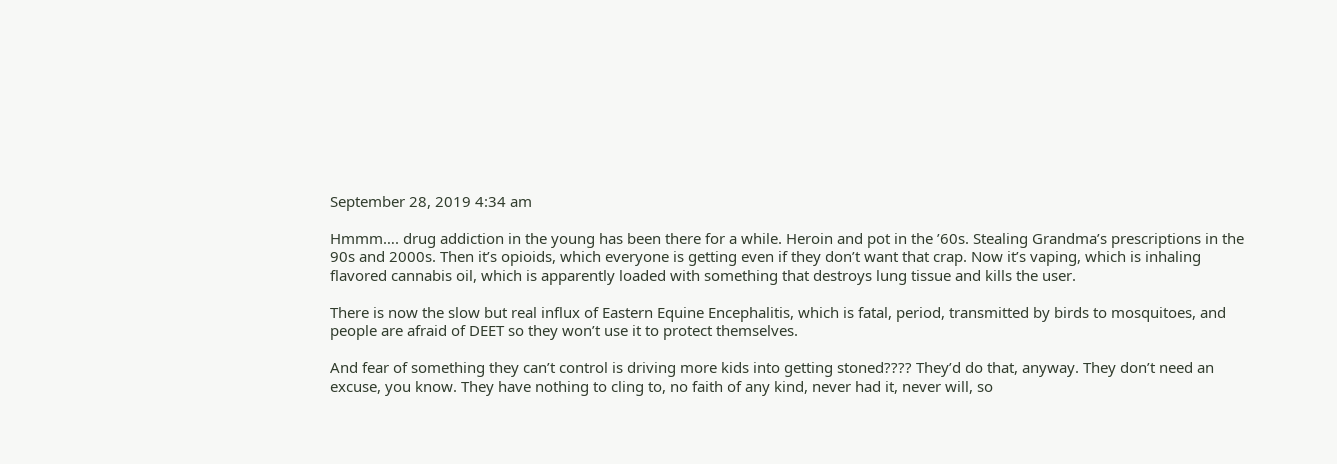September 28, 2019 4:34 am

Hmmm…. drug addiction in the young has been there for a while. Heroin and pot in the ’60s. Stealing Grandma’s prescriptions in the 90s and 2000s. Then it’s opioids, which everyone is getting even if they don’t want that crap. Now it’s vaping, which is inhaling flavored cannabis oil, which is apparently loaded with something that destroys lung tissue and kills the user.

There is now the slow but real influx of Eastern Equine Encephalitis, which is fatal, period, transmitted by birds to mosquitoes, and people are afraid of DEET so they won’t use it to protect themselves.

And fear of something they can’t control is driving more kids into getting stoned???? They’d do that, anyway. They don’t need an excuse, you know. They have nothing to cling to, no faith of any kind, never had it, never will, so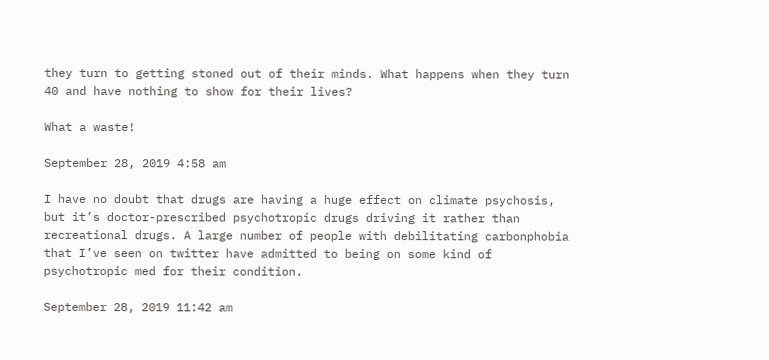they turn to getting stoned out of their minds. What happens when they turn 40 and have nothing to show for their lives?

What a waste!

September 28, 2019 4:58 am

I have no doubt that drugs are having a huge effect on climate psychosis, but it’s doctor-prescribed psychotropic drugs driving it rather than recreational drugs. A large number of people with debilitating carbonphobia that I’ve seen on twitter have admitted to being on some kind of psychotropic med for their condition.

September 28, 2019 11:42 am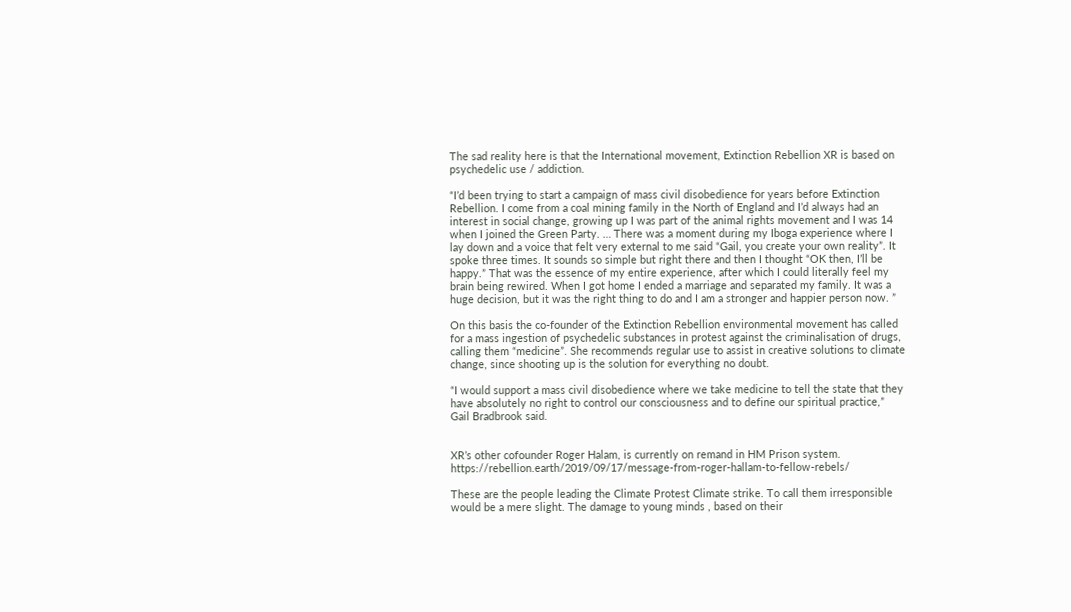The sad reality here is that the International movement, Extinction Rebellion XR is based on psychedelic use / addiction.

“I’d been trying to start a campaign of mass civil disobedience for years before Extinction Rebellion. I come from a coal mining family in the North of England and I’d always had an interest in social change, growing up I was part of the animal rights movement and I was 14 when I joined the Green Party. … There was a moment during my Iboga experience where I lay down and a voice that felt very external to me said “Gail, you create your own reality”. It spoke three times. It sounds so simple but right there and then I thought “OK then, I’ll be happy.” That was the essence of my entire experience, after which I could literally feel my brain being rewired. When I got home I ended a marriage and separated my family. It was a huge decision, but it was the right thing to do and I am a stronger and happier person now. ”

On this basis the co-founder of the Extinction Rebellion environmental movement has called for a mass ingestion of psychedelic substances in protest against the criminalisation of drugs, calling them “medicine”. She recommends regular use to assist in creative solutions to climate change, since shooting up is the solution for everything no doubt.

“I would support a mass civil disobedience where we take medicine to tell the state that they have absolutely no right to control our consciousness and to define our spiritual practice,” Gail Bradbrook said.


XR’s other cofounder Roger Halam, is currently on remand in HM Prison system. https://rebellion.earth/2019/09/17/message-from-roger-hallam-to-fellow-rebels/

These are the people leading the Climate Protest Climate strike. To call them irresponsible would be a mere slight. The damage to young minds , based on their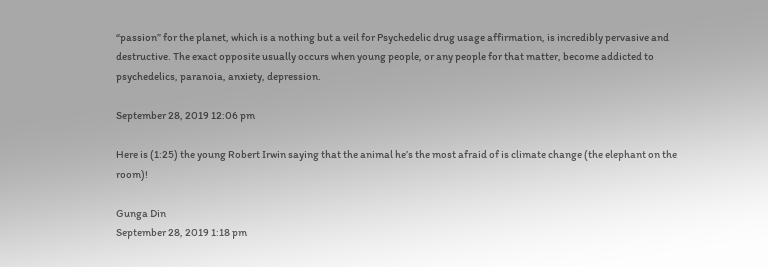“passion” for the planet, which is a nothing but a veil for Psychedelic drug usage affirmation, is incredibly pervasive and destructive. The exact opposite usually occurs when young people, or any people for that matter, become addicted to psychedelics, paranoia, anxiety, depression.

September 28, 2019 12:06 pm

Here is (1:25) the young Robert Irwin saying that the animal he’s the most afraid of is climate change (the elephant on the room)!

Gunga Din
September 28, 2019 1:18 pm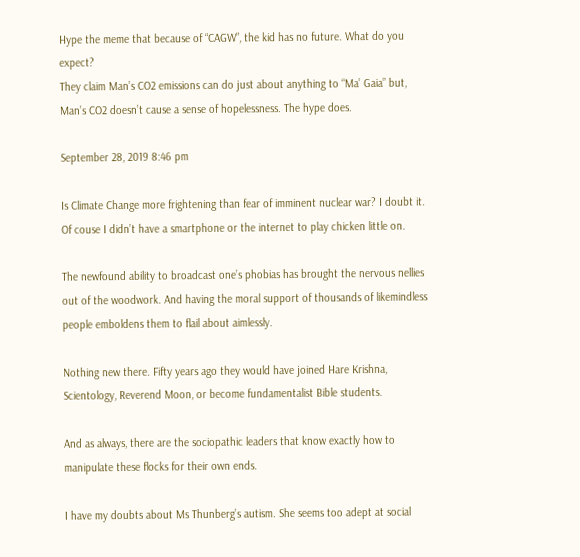Hype the meme that because of “CAGW”, the kid has no future. What do you expect?
They claim Man’s CO2 emissions can do just about anything to “Ma’ Gaia” but, Man’s CO2 doesn’t cause a sense of hopelessness. The hype does.

September 28, 2019 8:46 pm

Is Climate Change more frightening than fear of imminent nuclear war? I doubt it. Of couse I didn’t have a smartphone or the internet to play chicken little on.

The newfound ability to broadcast one’s phobias has brought the nervous nellies out of the woodwork. And having the moral support of thousands of likemindless people emboldens them to flail about aimlessly.

Nothing new there. Fifty years ago they would have joined Hare Krishna, Scientology, Reverend Moon, or become fundamentalist Bible students.

And as always, there are the sociopathic leaders that know exactly how to manipulate these flocks for their own ends.

I have my doubts about Ms Thunberg’s autism. She seems too adept at social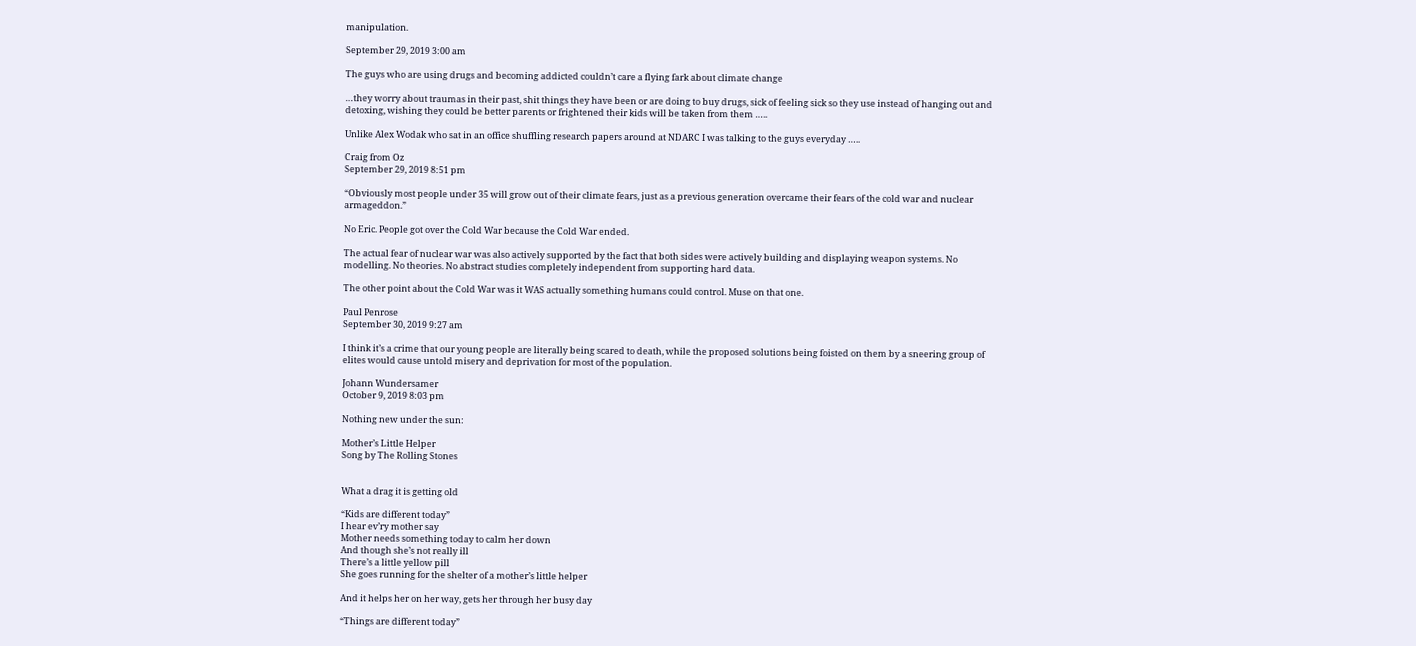manipulation.

September 29, 2019 3:00 am

The guys who are using drugs and becoming addicted couldn’t care a flying fark about climate change

…they worry about traumas in their past, shit things they have been or are doing to buy drugs, sick of feeling sick so they use instead of hanging out and detoxing, wishing they could be better parents or frightened their kids will be taken from them …..

Unlike Alex Wodak who sat in an office shuffling research papers around at NDARC I was talking to the guys everyday …..

Craig from Oz
September 29, 2019 8:51 pm

“Obviously most people under 35 will grow out of their climate fears, just as a previous generation overcame their fears of the cold war and nuclear armageddon.”

No Eric. People got over the Cold War because the Cold War ended.

The actual fear of nuclear war was also actively supported by the fact that both sides were actively building and displaying weapon systems. No modelling. No theories. No abstract studies completely independent from supporting hard data.

The other point about the Cold War was it WAS actually something humans could control. Muse on that one.

Paul Penrose
September 30, 2019 9:27 am

I think it’s a crime that our young people are literally being scared to death, while the proposed solutions being foisted on them by a sneering group of elites would cause untold misery and deprivation for most of the population.

Johann Wundersamer
October 9, 2019 8:03 pm

Nothing new under the sun:

Mother’s Little Helper
Song by The Rolling Stones


What a drag it is getting old

“Kids are different today”
I hear ev’ry mother say
Mother needs something today to calm her down
And though she’s not really ill
There’s a little yellow pill
She goes running for the shelter of a mother’s little helper

And it helps her on her way, gets her through her busy day

“Things are different today”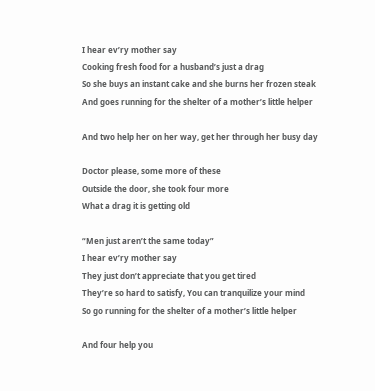I hear ev’ry mother say
Cooking fresh food for a husband’s just a drag
So she buys an instant cake and she burns her frozen steak
And goes running for the shelter of a mother’s little helper

And two help her on her way, get her through her busy day

Doctor please, some more of these
Outside the door, she took four more
What a drag it is getting old

“Men just aren’t the same today”
I hear ev’ry mother say
They just don’t appreciate that you get tired
They’re so hard to satisfy, You can tranquilize your mind
So go running for the shelter of a mother’s little helper

And four help you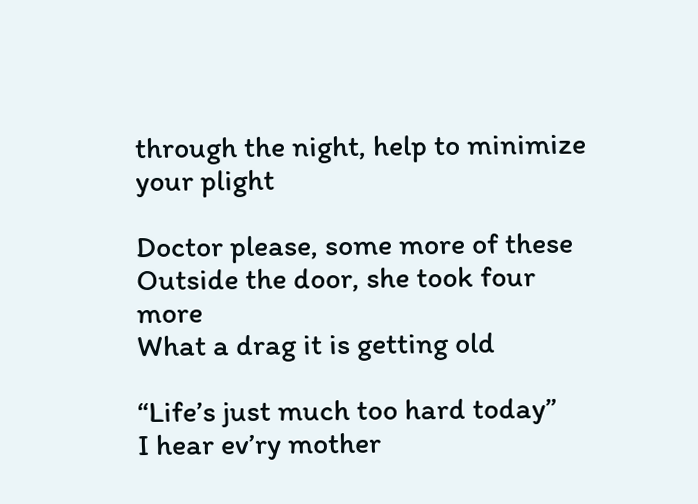through the night, help to minimize your plight

Doctor please, some more of these
Outside the door, she took four more
What a drag it is getting old

“Life’s just much too hard today”
I hear ev’ry mother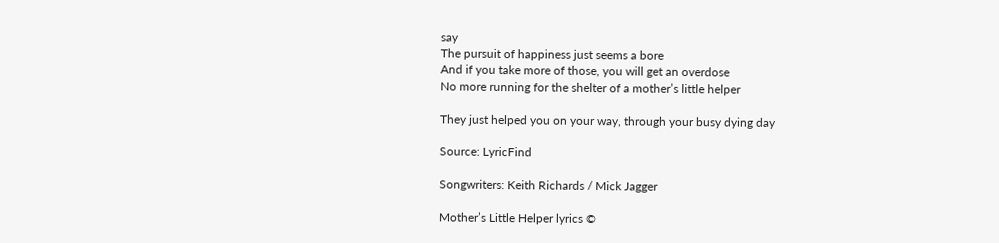say
The pursuit of happiness just seems a bore
And if you take more of those, you will get an overdose
No more running for the shelter of a mother’s little helper

They just helped you on your way, through your busy dying day

Source: LyricFind

Songwriters: Keith Richards / Mick Jagger

Mother’s Little Helper lyrics ©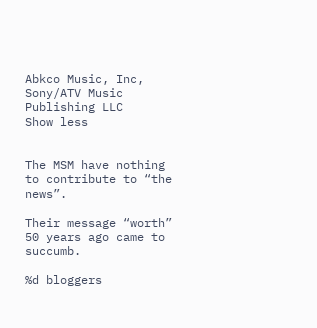Abkco Music, Inc, Sony/ATV Music Publishing LLC
Show less


The MSM have nothing to contribute to “the news”.

Their message “worth” 50 years ago came to succumb.

%d bloggers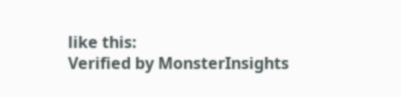like this:
Verified by MonsterInsights